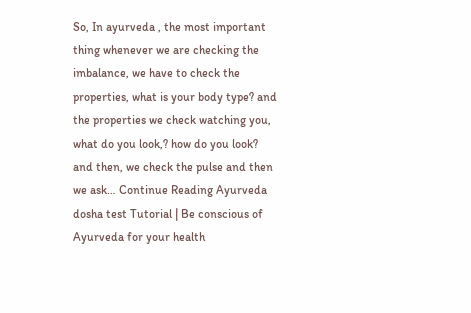So, In ayurveda , the most important thing whenever we are checking the imbalance, we have to check the properties, what is your body type? and the properties we check watching you, what do you look,? how do you look? and then, we check the pulse and then we ask… Continue Reading Ayurveda dosha test Tutorial | Be conscious of Ayurveda for your health